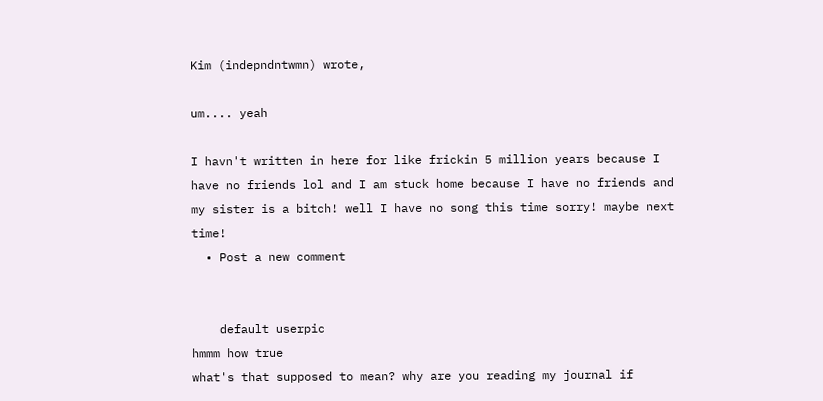Kim (indepndntwmn) wrote,

um.... yeah

I havn't written in here for like frickin 5 million years because I have no friends lol and I am stuck home because I have no friends and my sister is a bitch! well I have no song this time sorry! maybe next time!
  • Post a new comment


    default userpic
hmmm how true
what's that supposed to mean? why are you reading my journal if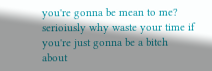you're gonna be mean to me? serioiusly why waste your time if you're just gonna be a bitch about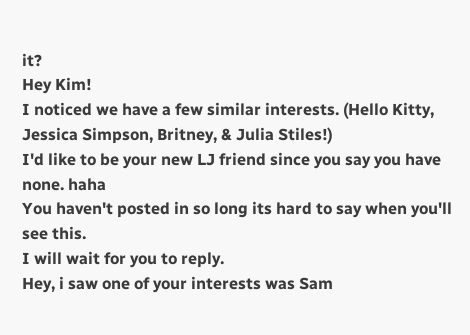it?
Hey Kim!
I noticed we have a few similar interests. (Hello Kitty, Jessica Simpson, Britney, & Julia Stiles!)
I'd like to be your new LJ friend since you say you have none. haha
You haven't posted in so long its hard to say when you'll see this.
I will wait for you to reply.
Hey, i saw one of your interests was Sam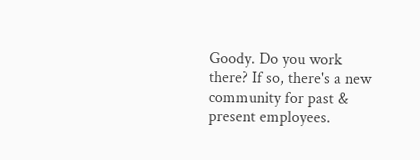Goody. Do you work there? If so, there's a new community for past & present employees.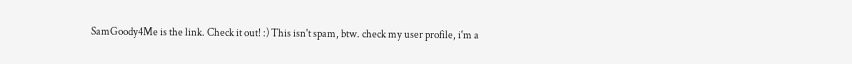SamGoody4Me is the link. Check it out! :) This isn't spam, btw. check my user profile, i'm a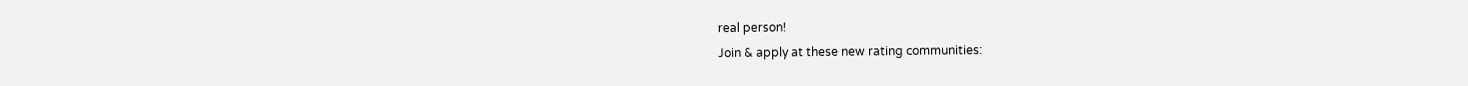real person!
Join & apply at these new rating communities: